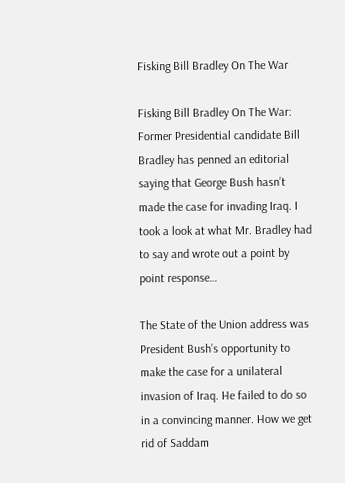Fisking Bill Bradley On The War

Fisking Bill Bradley On The War: Former Presidential candidate Bill Bradley has penned an editorial saying that George Bush hasn’t made the case for invading Iraq. I took a look at what Mr. Bradley had to say and wrote out a point by point response…

The State of the Union address was President Bush’s opportunity to make the case for a unilateral invasion of Iraq. He failed to do so in a convincing manner. How we get rid of Saddam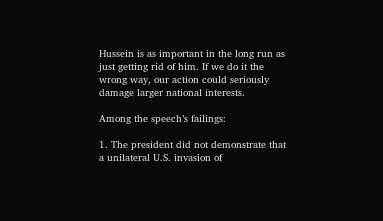Hussein is as important in the long run as just getting rid of him. If we do it the wrong way, our action could seriously damage larger national interests.

Among the speech’s failings:

1. The president did not demonstrate that a unilateral U.S. invasion of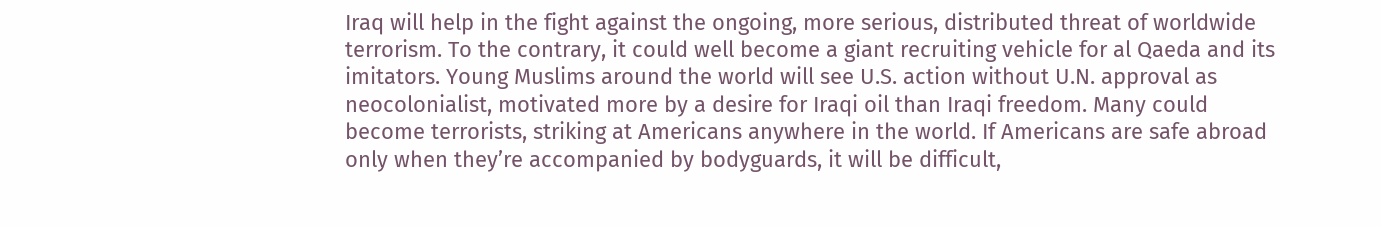Iraq will help in the fight against the ongoing, more serious, distributed threat of worldwide terrorism. To the contrary, it could well become a giant recruiting vehicle for al Qaeda and its imitators. Young Muslims around the world will see U.S. action without U.N. approval as neocolonialist, motivated more by a desire for Iraqi oil than Iraqi freedom. Many could become terrorists, striking at Americans anywhere in the world. If Americans are safe abroad only when they’re accompanied by bodyguards, it will be difficult,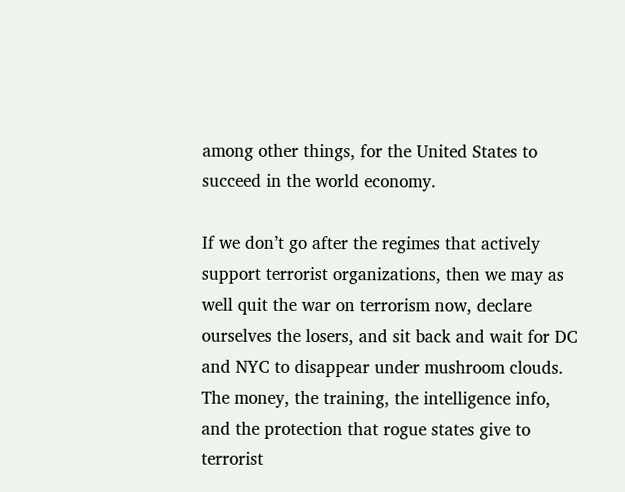among other things, for the United States to succeed in the world economy.

If we don’t go after the regimes that actively support terrorist organizations, then we may as well quit the war on terrorism now, declare ourselves the losers, and sit back and wait for DC and NYC to disappear under mushroom clouds. The money, the training, the intelligence info, and the protection that rogue states give to terrorist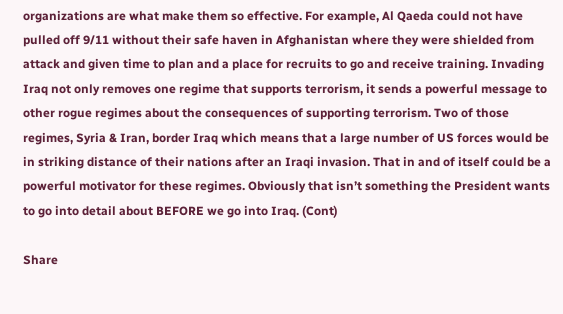organizations are what make them so effective. For example, Al Qaeda could not have pulled off 9/11 without their safe haven in Afghanistan where they were shielded from attack and given time to plan and a place for recruits to go and receive training. Invading Iraq not only removes one regime that supports terrorism, it sends a powerful message to other rogue regimes about the consequences of supporting terrorism. Two of those regimes, Syria & Iran, border Iraq which means that a large number of US forces would be in striking distance of their nations after an Iraqi invasion. That in and of itself could be a powerful motivator for these regimes. Obviously that isn’t something the President wants to go into detail about BEFORE we go into Iraq. (Cont)

Share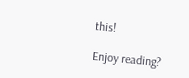this!

Enjoy reading?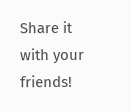Share it with your friends!